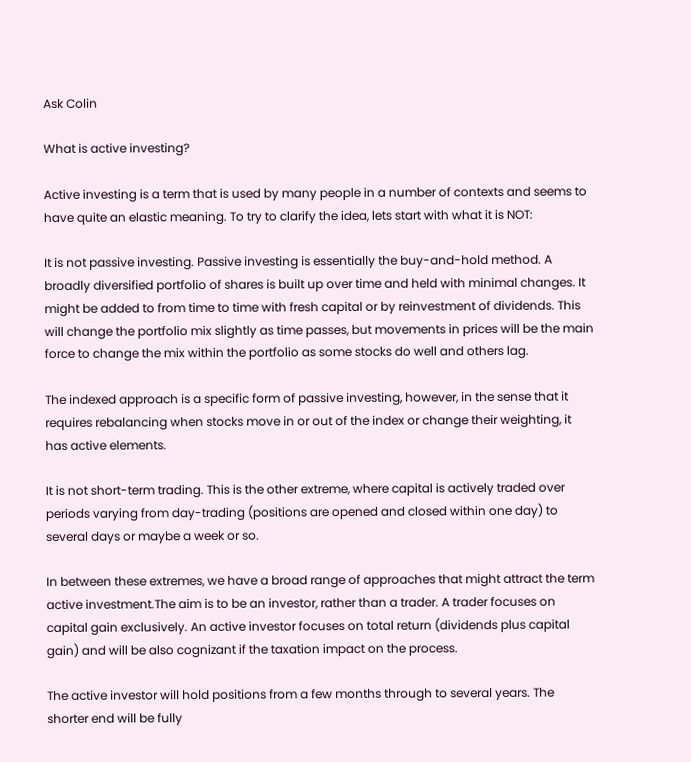Ask Colin

What is active investing?

Active investing is a term that is used by many people in a number of contexts and seems to have quite an elastic meaning. To try to clarify the idea, lets start with what it is NOT:

It is not passive investing. Passive investing is essentially the buy-and-hold method. A broadly diversified portfolio of shares is built up over time and held with minimal changes. It might be added to from time to time with fresh capital or by reinvestment of dividends. This will change the portfolio mix slightly as time passes, but movements in prices will be the main force to change the mix within the portfolio as some stocks do well and others lag.

The indexed approach is a specific form of passive investing, however, in the sense that it requires rebalancing when stocks move in or out of the index or change their weighting, it has active elements.

It is not short-term trading. This is the other extreme, where capital is actively traded over periods varying from day-trading (positions are opened and closed within one day) to several days or maybe a week or so.

In between these extremes, we have a broad range of approaches that might attract the term active investment.The aim is to be an investor, rather than a trader. A trader focuses on capital gain exclusively. An active investor focuses on total return (dividends plus capital gain) and will be also cognizant if the taxation impact on the process.

The active investor will hold positions from a few months through to several years. The shorter end will be fully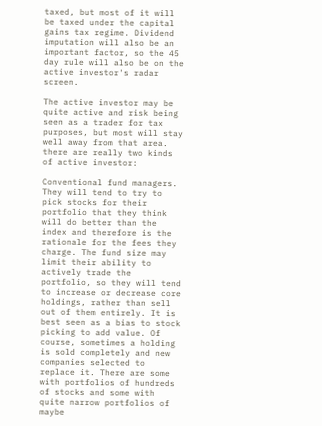taxed, but most of it will be taxed under the capital gains tax regime. Dividend imputation will also be an important factor, so the 45 day rule will also be on the active investor's radar screen.

The active investor may be quite active and risk being seen as a trader for tax purposes, but most will stay well away from that area. there are really two kinds of active investor:

Conventional fund managers. They will tend to try to pick stocks for their portfolio that they think will do better than the index and therefore is the rationale for the fees they charge. The fund size may limit their ability to actively trade the portfolio, so they will tend to increase or decrease core holdings, rather than sell out of them entirely. It is best seen as a bias to stock picking to add value. Of course, sometimes a holding is sold completely and new companies selected to replace it. There are some with portfolios of hundreds of stocks and some with quite narrow portfolios of maybe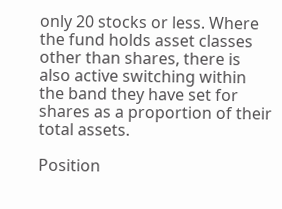only 20 stocks or less. Where the fund holds asset classes other than shares, there is also active switching within the band they have set for shares as a proportion of their total assets.

Position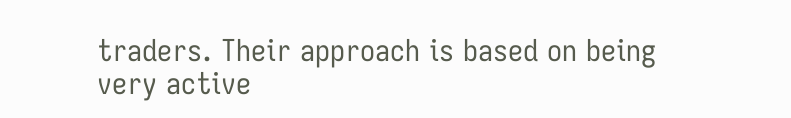traders. Their approach is based on being very active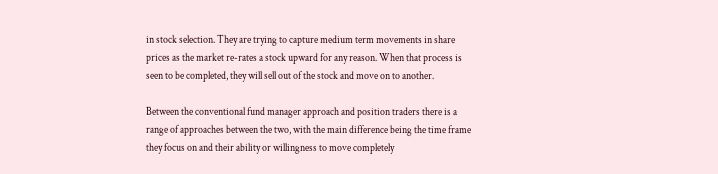in stock selection. They are trying to capture medium term movements in share prices as the market re-rates a stock upward for any reason. When that process is seen to be completed, they will sell out of the stock and move on to another.

Between the conventional fund manager approach and position traders there is a range of approaches between the two, with the main difference being the time frame they focus on and their ability or willingness to move completely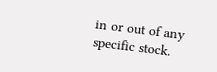in or out of any specific stock.